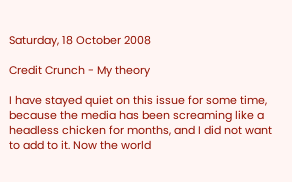Saturday, 18 October 2008

Credit Crunch - My theory

I have stayed quiet on this issue for some time, because the media has been screaming like a headless chicken for months, and I did not want to add to it. Now the world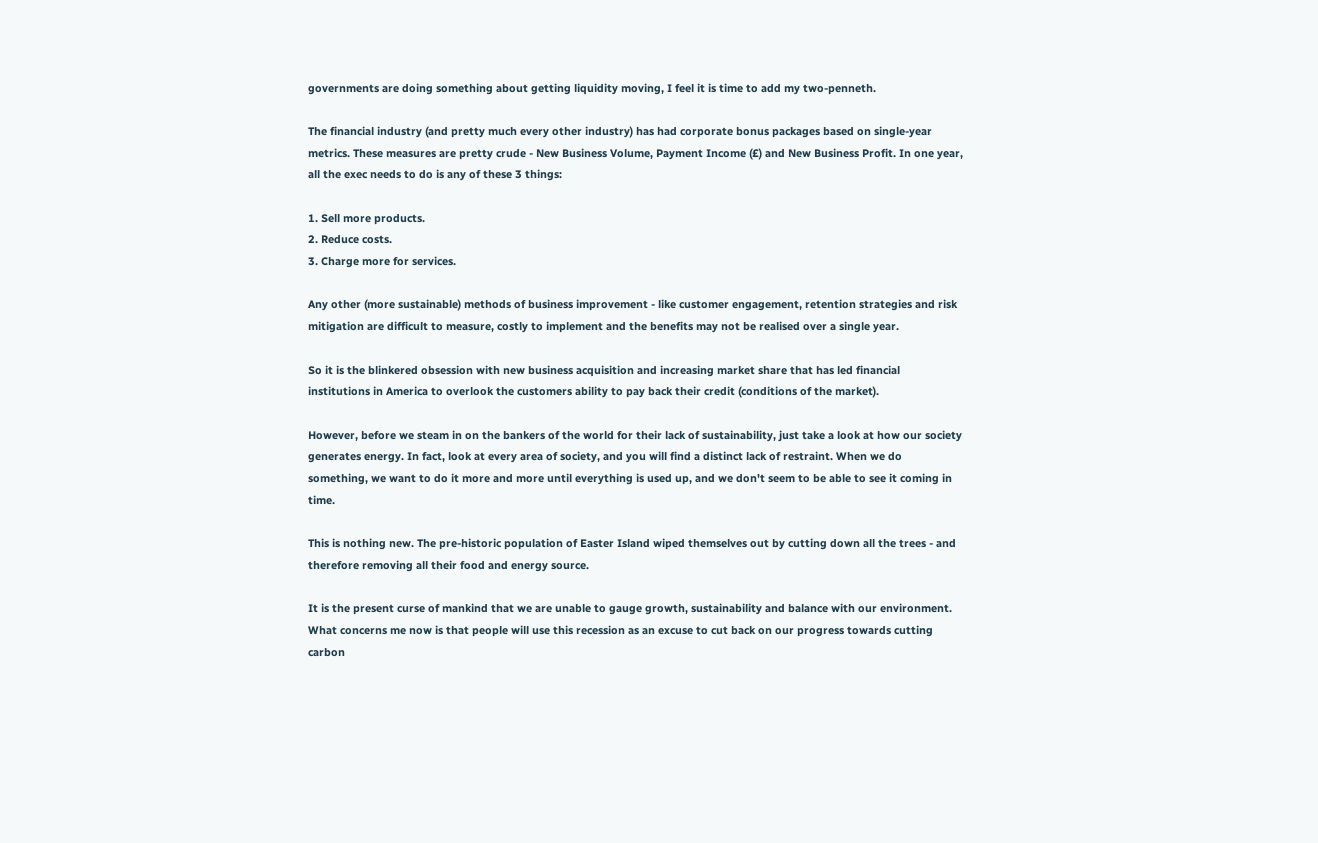governments are doing something about getting liquidity moving, I feel it is time to add my two-penneth.

The financial industry (and pretty much every other industry) has had corporate bonus packages based on single-year metrics. These measures are pretty crude - New Business Volume, Payment Income (£) and New Business Profit. In one year, all the exec needs to do is any of these 3 things:

1. Sell more products.
2. Reduce costs.
3. Charge more for services.

Any other (more sustainable) methods of business improvement - like customer engagement, retention strategies and risk mitigation are difficult to measure, costly to implement and the benefits may not be realised over a single year.

So it is the blinkered obsession with new business acquisition and increasing market share that has led financial institutions in America to overlook the customers ability to pay back their credit (conditions of the market).

However, before we steam in on the bankers of the world for their lack of sustainability, just take a look at how our society generates energy. In fact, look at every area of society, and you will find a distinct lack of restraint. When we do something, we want to do it more and more until everything is used up, and we don't seem to be able to see it coming in time.

This is nothing new. The pre-historic population of Easter Island wiped themselves out by cutting down all the trees - and therefore removing all their food and energy source.

It is the present curse of mankind that we are unable to gauge growth, sustainability and balance with our environment. What concerns me now is that people will use this recession as an excuse to cut back on our progress towards cutting carbon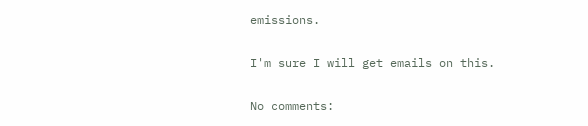emissions.

I'm sure I will get emails on this.

No comments: